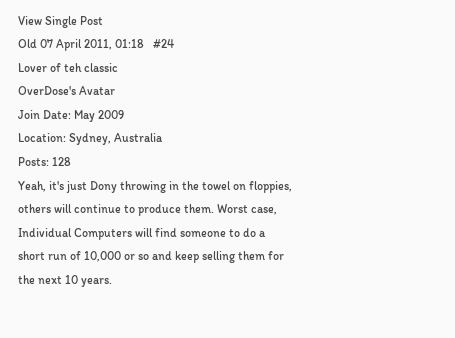View Single Post
Old 07 April 2011, 01:18   #24
Lover of teh classic
OverDose's Avatar
Join Date: May 2009
Location: Sydney, Australia
Posts: 128
Yeah, it's just Dony throwing in the towel on floppies, others will continue to produce them. Worst case, Individual Computers will find someone to do a short run of 10,000 or so and keep selling them for the next 10 years.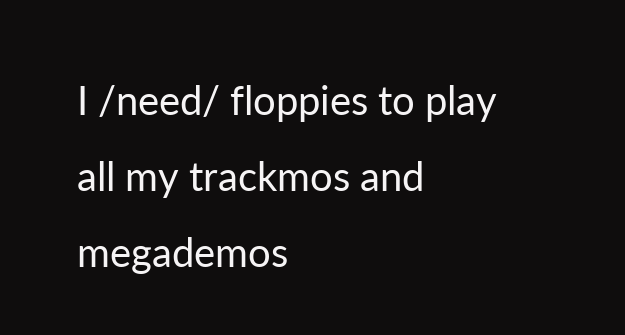I /need/ floppies to play all my trackmos and megademos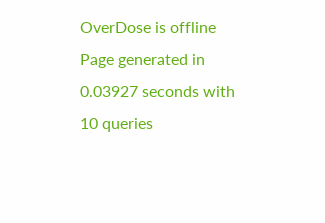OverDose is offline
Page generated in 0.03927 seconds with 10 queries